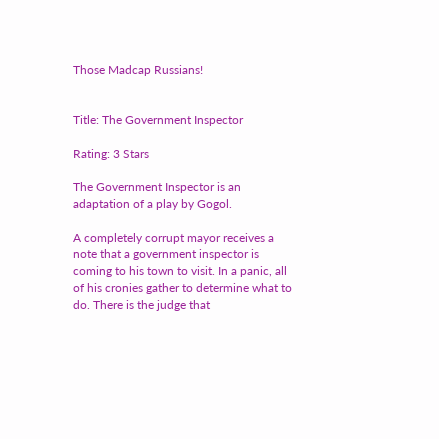Those Madcap Russians!


Title: The Government Inspector

Rating: 3 Stars

The Government Inspector is an adaptation of a play by Gogol.

A completely corrupt mayor receives a note that a government inspector is coming to his town to visit. In a panic, all of his cronies gather to determine what to do. There is the judge that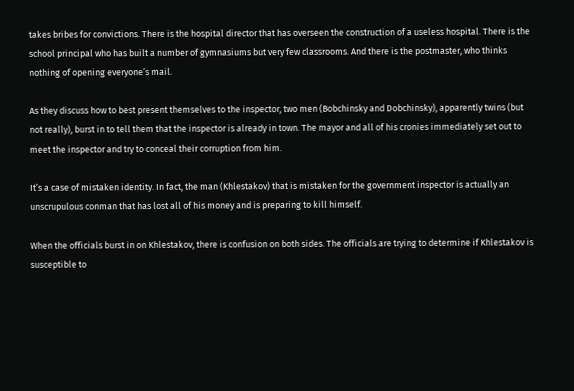takes bribes for convictions. There is the hospital director that has overseen the construction of a useless hospital. There is the school principal who has built a number of gymnasiums but very few classrooms. And there is the postmaster, who thinks nothing of opening everyone’s mail.

As they discuss how to best present themselves to the inspector, two men (Bobchinsky and Dobchinsky), apparently twins (but not really), burst in to tell them that the inspector is already in town. The mayor and all of his cronies immediately set out to meet the inspector and try to conceal their corruption from him.

It’s a case of mistaken identity. In fact, the man (Khlestakov) that is mistaken for the government inspector is actually an unscrupulous conman that has lost all of his money and is preparing to kill himself.

When the officials burst in on Khlestakov, there is confusion on both sides. The officials are trying to determine if Khlestakov is susceptible to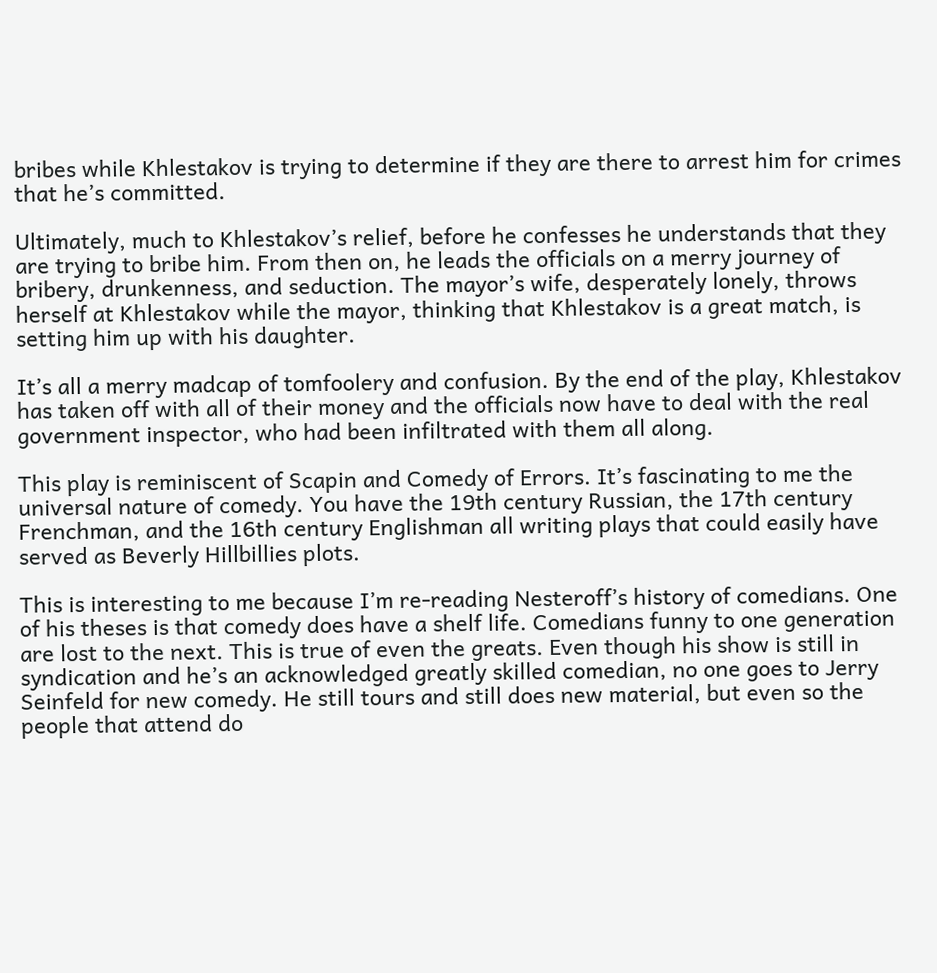bribes while Khlestakov is trying to determine if they are there to arrest him for crimes that he’s committed.

Ultimately, much to Khlestakov’s relief, before he confesses he understands that they are trying to bribe him. From then on, he leads the officials on a merry journey of bribery, drunkenness, and seduction. The mayor’s wife, desperately lonely, throws herself at Khlestakov while the mayor, thinking that Khlestakov is a great match, is setting him up with his daughter.

It’s all a merry madcap of tomfoolery and confusion. By the end of the play, Khlestakov has taken off with all of their money and the officials now have to deal with the real government inspector, who had been infiltrated with them all along.

This play is reminiscent of Scapin and Comedy of Errors. It’s fascinating to me the universal nature of comedy. You have the 19th century Russian, the 17th century Frenchman, and the 16th century Englishman all writing plays that could easily have served as Beverly Hillbillies plots.

This is interesting to me because I’m re-reading Nesteroff’s history of comedians. One of his theses is that comedy does have a shelf life. Comedians funny to one generation are lost to the next. This is true of even the greats. Even though his show is still in syndication and he’s an acknowledged greatly skilled comedian, no one goes to Jerry Seinfeld for new comedy. He still tours and still does new material, but even so the people that attend do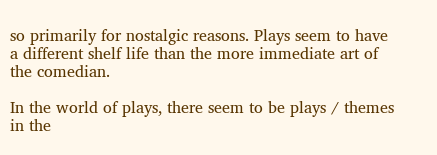so primarily for nostalgic reasons. Plays seem to have a different shelf life than the more immediate art of the comedian.

In the world of plays, there seem to be plays / themes in the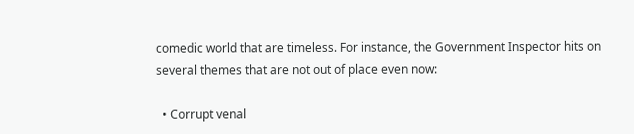comedic world that are timeless. For instance, the Government Inspector hits on several themes that are not out of place even now:

  • Corrupt venal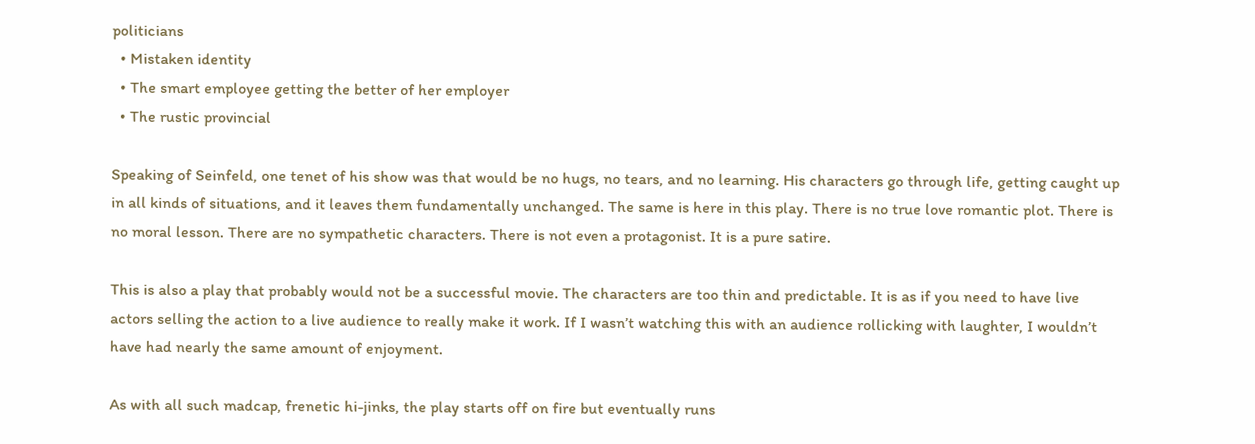politicians
  • Mistaken identity
  • The smart employee getting the better of her employer
  • The rustic provincial

Speaking of Seinfeld, one tenet of his show was that would be no hugs, no tears, and no learning. His characters go through life, getting caught up in all kinds of situations, and it leaves them fundamentally unchanged. The same is here in this play. There is no true love romantic plot. There is no moral lesson. There are no sympathetic characters. There is not even a protagonist. It is a pure satire.

This is also a play that probably would not be a successful movie. The characters are too thin and predictable. It is as if you need to have live actors selling the action to a live audience to really make it work. If I wasn’t watching this with an audience rollicking with laughter, I wouldn’t have had nearly the same amount of enjoyment.

As with all such madcap, frenetic hi-jinks, the play starts off on fire but eventually runs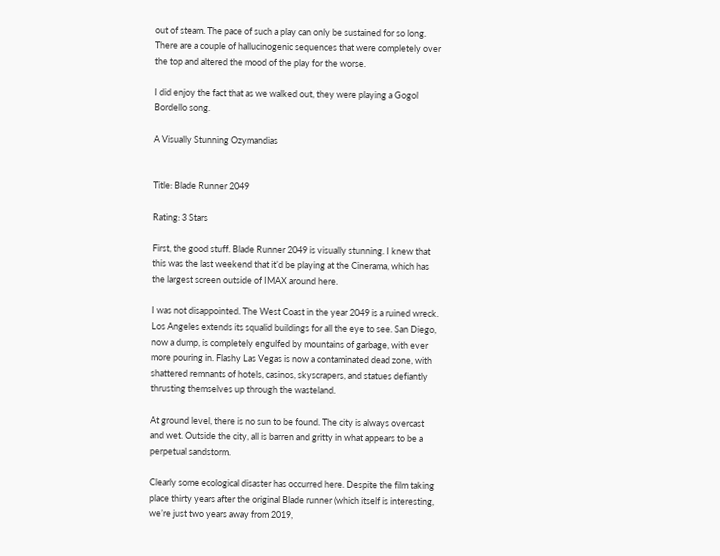out of steam. The pace of such a play can only be sustained for so long. There are a couple of hallucinogenic sequences that were completely over the top and altered the mood of the play for the worse.

I did enjoy the fact that as we walked out, they were playing a Gogol Bordello song.

A Visually Stunning Ozymandias


Title: Blade Runner 2049

Rating: 3 Stars

First, the good stuff. Blade Runner 2049 is visually stunning. I knew that this was the last weekend that it’d be playing at the Cinerama, which has the largest screen outside of IMAX around here.

I was not disappointed. The West Coast in the year 2049 is a ruined wreck. Los Angeles extends its squalid buildings for all the eye to see. San Diego, now a dump, is completely engulfed by mountains of garbage, with ever more pouring in. Flashy Las Vegas is now a contaminated dead zone, with shattered remnants of hotels, casinos, skyscrapers, and statues defiantly thrusting themselves up through the wasteland.

At ground level, there is no sun to be found. The city is always overcast and wet. Outside the city, all is barren and gritty in what appears to be a perpetual sandstorm.

Clearly some ecological disaster has occurred here. Despite the film taking place thirty years after the original Blade runner (which itself is interesting, we’re just two years away from 2019,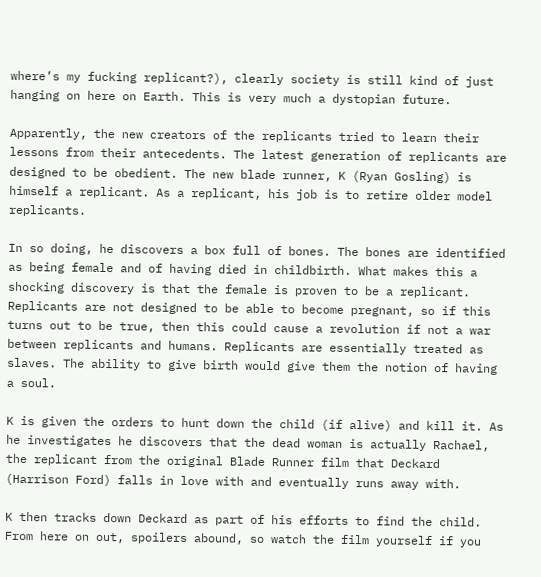where’s my fucking replicant?), clearly society is still kind of just hanging on here on Earth. This is very much a dystopian future.

Apparently, the new creators of the replicants tried to learn their lessons from their antecedents. The latest generation of replicants are designed to be obedient. The new blade runner, K (Ryan Gosling) is himself a replicant. As a replicant, his job is to retire older model replicants.

In so doing, he discovers a box full of bones. The bones are identified as being female and of having died in childbirth. What makes this a shocking discovery is that the female is proven to be a replicant.  Replicants are not designed to be able to become pregnant, so if this turns out to be true, then this could cause a revolution if not a war between replicants and humans. Replicants are essentially treated as slaves. The ability to give birth would give them the notion of having a soul.

K is given the orders to hunt down the child (if alive) and kill it. As he investigates he discovers that the dead woman is actually Rachael, the replicant from the original Blade Runner film that Deckard (Harrison Ford) falls in love with and eventually runs away with.

K then tracks down Deckard as part of his efforts to find the child. From here on out, spoilers abound, so watch the film yourself if you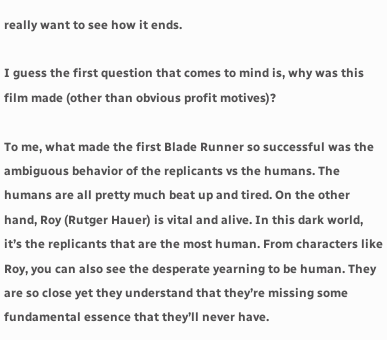really want to see how it ends.

I guess the first question that comes to mind is, why was this film made (other than obvious profit motives)?

To me, what made the first Blade Runner so successful was the ambiguous behavior of the replicants vs the humans. The humans are all pretty much beat up and tired. On the other hand, Roy (Rutger Hauer) is vital and alive. In this dark world, it’s the replicants that are the most human. From characters like Roy, you can also see the desperate yearning to be human. They are so close yet they understand that they’re missing some fundamental essence that they’ll never have.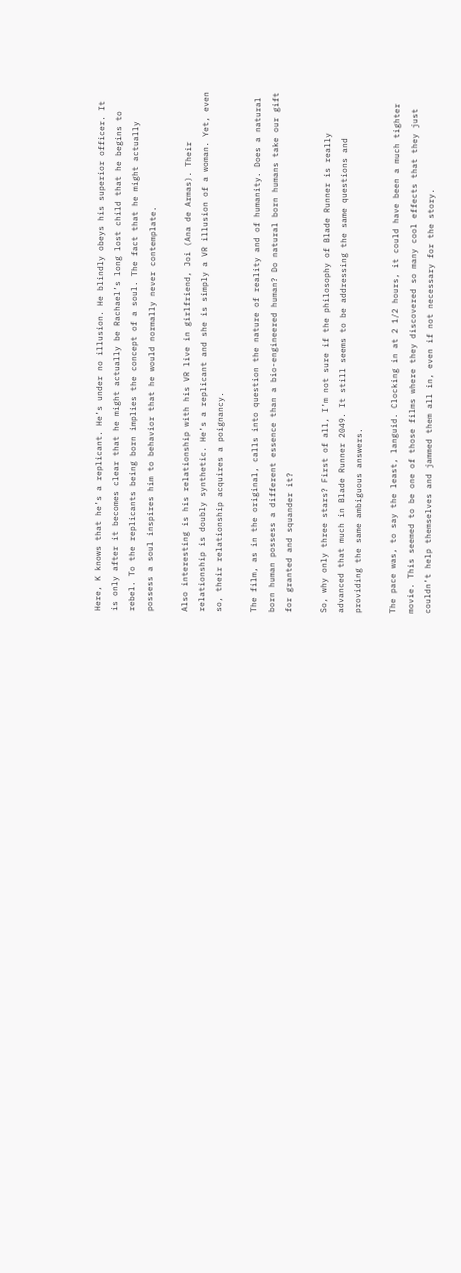Here, K knows that he’s a replicant. He’s under no illusion. He blindly obeys his superior officer. It is only after it becomes clear that he might actually be Rachael’s long lost child that he begins to rebel. To the replicants being born implies the concept of a soul. The fact that he might actually possess a soul inspires him to behavior that he would normally never contemplate.

Also interesting is his relationship with his VR live in girlfriend, Joi (Ana de Armas). Their relationship is doubly synthetic. He’s a replicant and she is simply a VR illusion of a woman. Yet, even so, their relationship acquires a poignancy.

The film, as in the original, calls into question the nature of reality and of humanity. Does a natural born human possess a different essence than a bio-engineered human? Do natural born humans take our gift for granted and squander it?

So, why only three stars? First of all, I’m not sure if the philosophy of Blade Runner is really advanced that much in Blade Runner 2049. It still seems to be addressing the same questions and providing the same ambiguous answers.

The pace was, to say the least, languid. Clocking in at 2 1/2 hours, it could have been a much tighter movie. This seemed to be one of those films where they discovered so many cool effects that they just couldn’t help themselves and jammed them all in, even if not necessary for the story.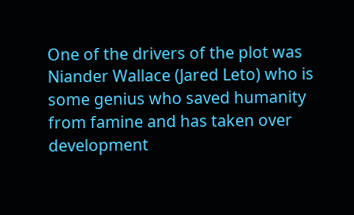One of the drivers of the plot was Niander Wallace (Jared Leto) who is some genius who saved humanity from famine and has taken over development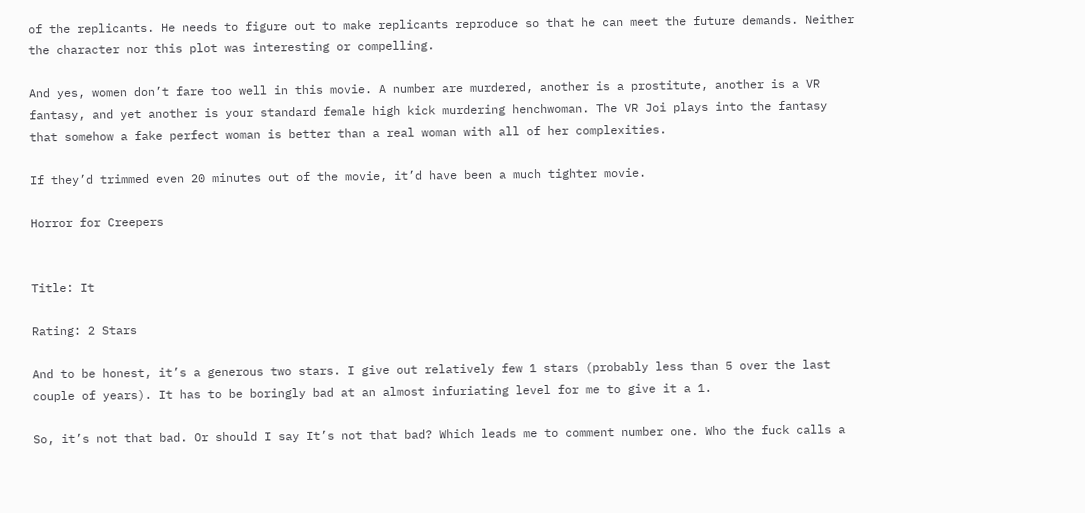of the replicants. He needs to figure out to make replicants reproduce so that he can meet the future demands. Neither the character nor this plot was interesting or compelling.

And yes, women don’t fare too well in this movie. A number are murdered, another is a prostitute, another is a VR fantasy, and yet another is your standard female high kick murdering henchwoman. The VR Joi plays into the fantasy that somehow a fake perfect woman is better than a real woman with all of her complexities.

If they’d trimmed even 20 minutes out of the movie, it’d have been a much tighter movie.

Horror for Creepers


Title: It

Rating: 2 Stars

And to be honest, it’s a generous two stars. I give out relatively few 1 stars (probably less than 5 over the last couple of years). It has to be boringly bad at an almost infuriating level for me to give it a 1.

So, it’s not that bad. Or should I say It’s not that bad? Which leads me to comment number one. Who the fuck calls a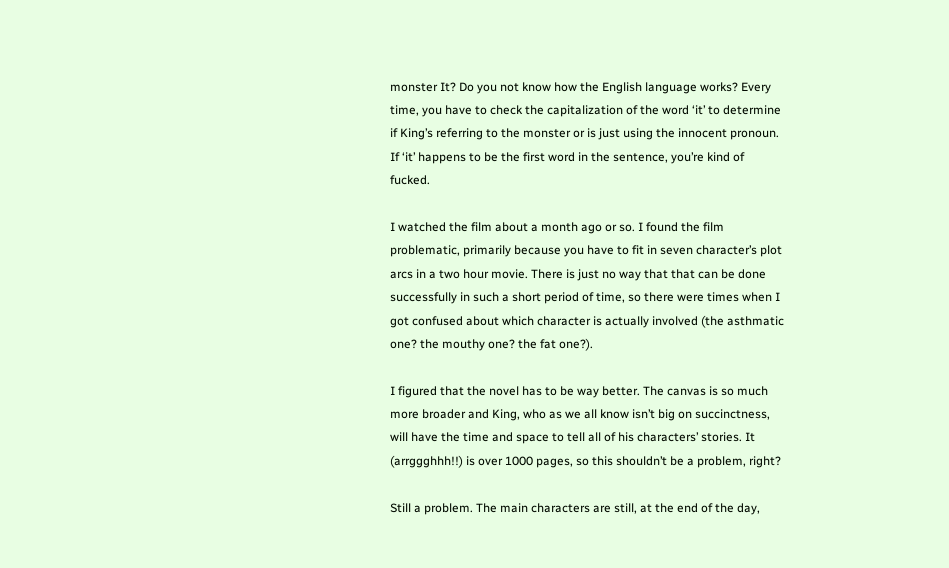monster It? Do you not know how the English language works? Every time, you have to check the capitalization of the word ‘it’ to determine if King’s referring to the monster or is just using the innocent pronoun. If ‘it’ happens to be the first word in the sentence, you’re kind of fucked.

I watched the film about a month ago or so. I found the film problematic, primarily because you have to fit in seven character’s plot arcs in a two hour movie. There is just no way that that can be done successfully in such a short period of time, so there were times when I got confused about which character is actually involved (the asthmatic one? the mouthy one? the fat one?).

I figured that the novel has to be way better. The canvas is so much more broader and King, who as we all know isn’t big on succinctness, will have the time and space to tell all of his characters’ stories. It (arrggghhh!!) is over 1000 pages, so this shouldn’t be a problem, right?

Still a problem. The main characters are still, at the end of the day,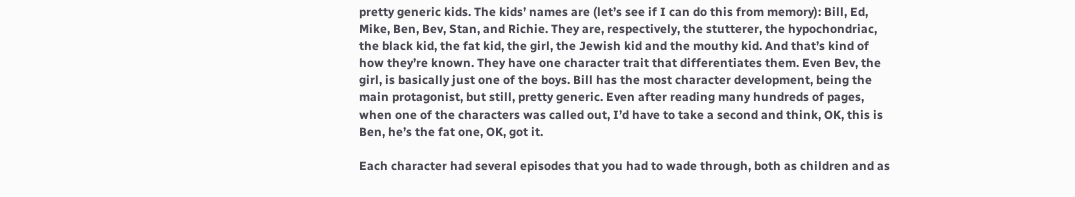pretty generic kids. The kids’ names are (let’s see if I can do this from memory): Bill, Ed, Mike, Ben, Bev, Stan, and Richie. They are, respectively, the stutterer, the hypochondriac, the black kid, the fat kid, the girl, the Jewish kid and the mouthy kid. And that’s kind of how they’re known. They have one character trait that differentiates them. Even Bev, the girl, is basically just one of the boys. Bill has the most character development, being the main protagonist, but still, pretty generic. Even after reading many hundreds of pages, when one of the characters was called out, I’d have to take a second and think, OK, this is Ben, he’s the fat one, OK, got it.

Each character had several episodes that you had to wade through, both as children and as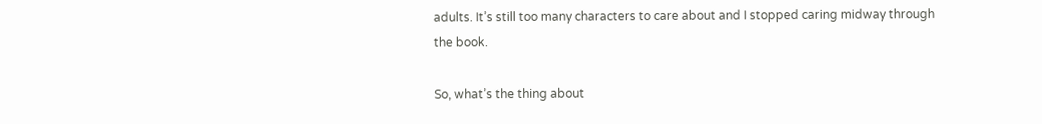adults. It’s still too many characters to care about and I stopped caring midway through the book.

So, what’s the thing about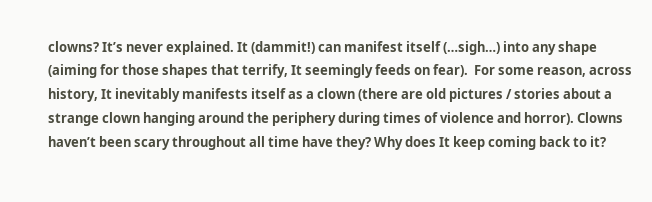clowns? It’s never explained. It (dammit!) can manifest itself (…sigh…) into any shape (aiming for those shapes that terrify, It seemingly feeds on fear).  For some reason, across history, It inevitably manifests itself as a clown (there are old pictures / stories about a strange clown hanging around the periphery during times of violence and horror). Clowns haven’t been scary throughout all time have they? Why does It keep coming back to it?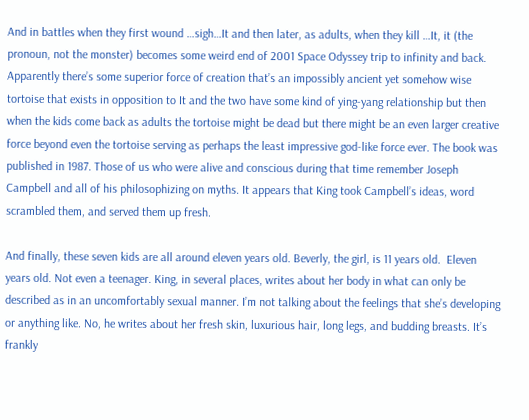And in battles when they first wound …sigh…It and then later, as adults, when they kill …It, it (the pronoun, not the monster) becomes some weird end of 2001 Space Odyssey trip to infinity and back. Apparently there’s some superior force of creation that’s an impossibly ancient yet somehow wise tortoise that exists in opposition to It and the two have some kind of ying-yang relationship but then when the kids come back as adults the tortoise might be dead but there might be an even larger creative force beyond even the tortoise serving as perhaps the least impressive god-like force ever. The book was published in 1987. Those of us who were alive and conscious during that time remember Joseph Campbell and all of his philosophizing on myths. It appears that King took Campbell’s ideas, word scrambled them, and served them up fresh.

And finally, these seven kids are all around eleven years old. Beverly, the girl, is 11 years old.  Eleven years old. Not even a teenager. King, in several places, writes about her body in what can only be described as in an uncomfortably sexual manner. I’m not talking about the feelings that she’s developing or anything like. No, he writes about her fresh skin, luxurious hair, long legs, and budding breasts. It’s frankly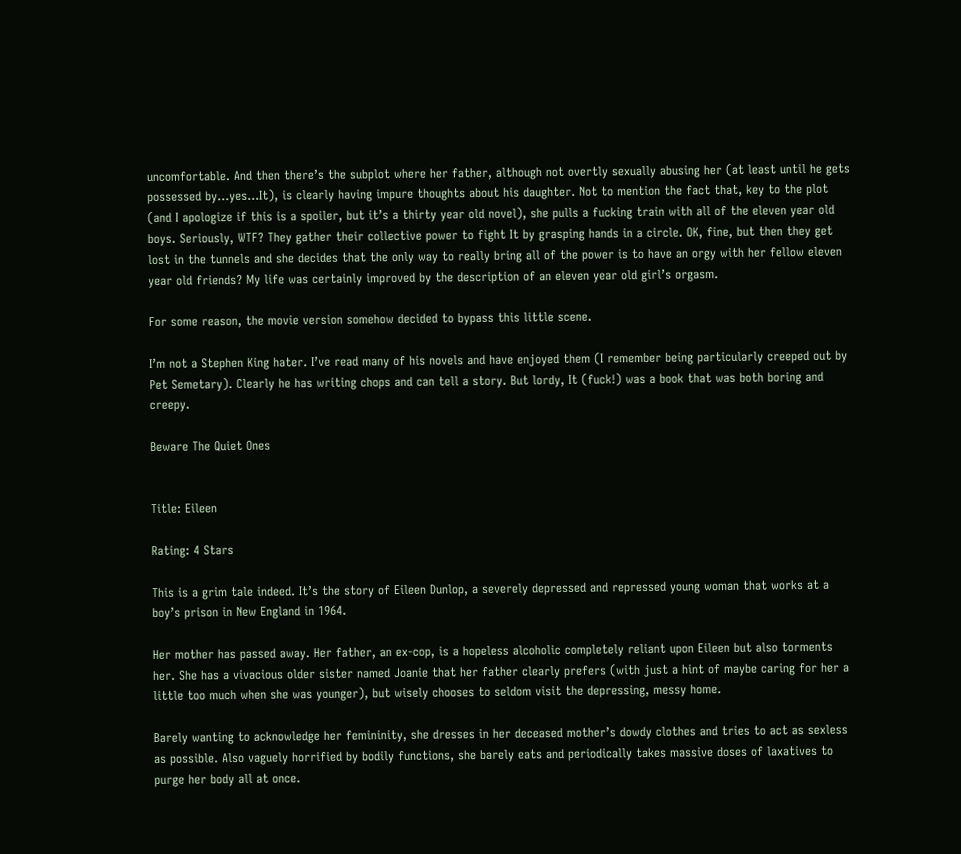uncomfortable. And then there’s the subplot where her father, although not overtly sexually abusing her (at least until he gets possessed by…yes…It), is clearly having impure thoughts about his daughter. Not to mention the fact that, key to the plot (and I apologize if this is a spoiler, but it’s a thirty year old novel), she pulls a fucking train with all of the eleven year old boys. Seriously, WTF? They gather their collective power to fight It by grasping hands in a circle. OK, fine, but then they get lost in the tunnels and she decides that the only way to really bring all of the power is to have an orgy with her fellow eleven year old friends? My life was certainly improved by the description of an eleven year old girl’s orgasm.

For some reason, the movie version somehow decided to bypass this little scene.

I’m not a Stephen King hater. I’ve read many of his novels and have enjoyed them (I remember being particularly creeped out by Pet Semetary). Clearly he has writing chops and can tell a story. But lordy, It (fuck!) was a book that was both boring and creepy.

Beware The Quiet Ones


Title: Eileen

Rating: 4 Stars

This is a grim tale indeed. It’s the story of Eileen Dunlop, a severely depressed and repressed young woman that works at a boy’s prison in New England in 1964.

Her mother has passed away. Her father, an ex-cop, is a hopeless alcoholic completely reliant upon Eileen but also torments her. She has a vivacious older sister named Joanie that her father clearly prefers (with just a hint of maybe caring for her a little too much when she was younger), but wisely chooses to seldom visit the depressing, messy home.

Barely wanting to acknowledge her femininity, she dresses in her deceased mother’s dowdy clothes and tries to act as sexless as possible. Also vaguely horrified by bodily functions, she barely eats and periodically takes massive doses of laxatives to purge her body all at once.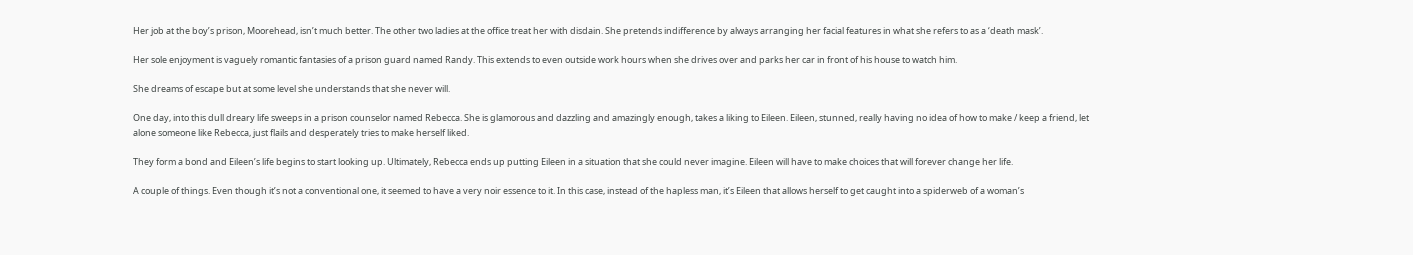Her job at the boy’s prison, Moorehead, isn’t much better. The other two ladies at the office treat her with disdain. She pretends indifference by always arranging her facial features in what she refers to as a ‘death mask’.

Her sole enjoyment is vaguely romantic fantasies of a prison guard named Randy. This extends to even outside work hours when she drives over and parks her car in front of his house to watch him.

She dreams of escape but at some level she understands that she never will.

One day, into this dull dreary life sweeps in a prison counselor named Rebecca. She is glamorous and dazzling and amazingly enough, takes a liking to Eileen. Eileen, stunned, really having no idea of how to make / keep a friend, let alone someone like Rebecca, just flails and desperately tries to make herself liked.

They form a bond and Eileen’s life begins to start looking up. Ultimately, Rebecca ends up putting Eileen in a situation that she could never imagine. Eileen will have to make choices that will forever change her life.

A couple of things. Even though it’s not a conventional one, it seemed to have a very noir essence to it. In this case, instead of the hapless man, it’s Eileen that allows herself to get caught into a spiderweb of a woman’s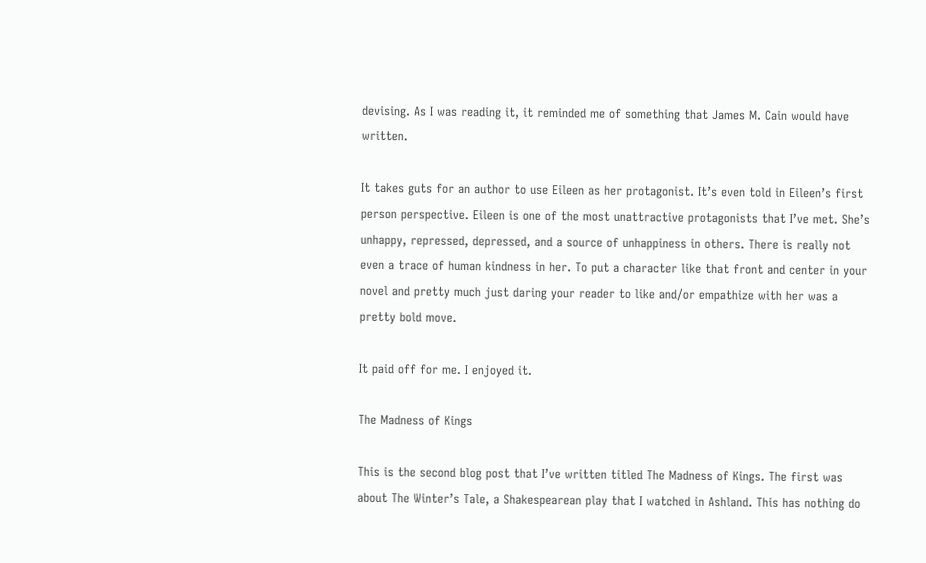devising. As I was reading it, it reminded me of something that James M. Cain would have written.

It takes guts for an author to use Eileen as her protagonist. It’s even told in Eileen’s first person perspective. Eileen is one of the most unattractive protagonists that I’ve met. She’s unhappy, repressed, depressed, and a source of unhappiness in others. There is really not even a trace of human kindness in her. To put a character like that front and center in your novel and pretty much just daring your reader to like and/or empathize with her was a pretty bold move.

It paid off for me. I enjoyed it.

The Madness of Kings

This is the second blog post that I’ve written titled The Madness of Kings. The first was about The Winter’s Tale, a Shakespearean play that I watched in Ashland. This has nothing do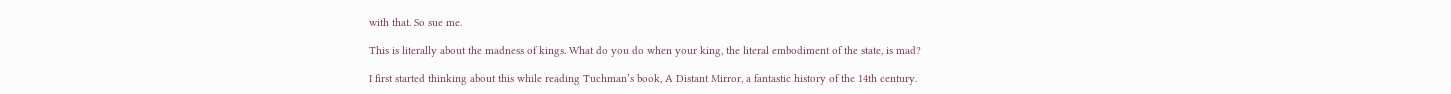with that. So sue me.

This is literally about the madness of kings. What do you do when your king, the literal embodiment of the state, is mad?

I first started thinking about this while reading Tuchman’s book, A Distant Mirror, a fantastic history of the 14th century.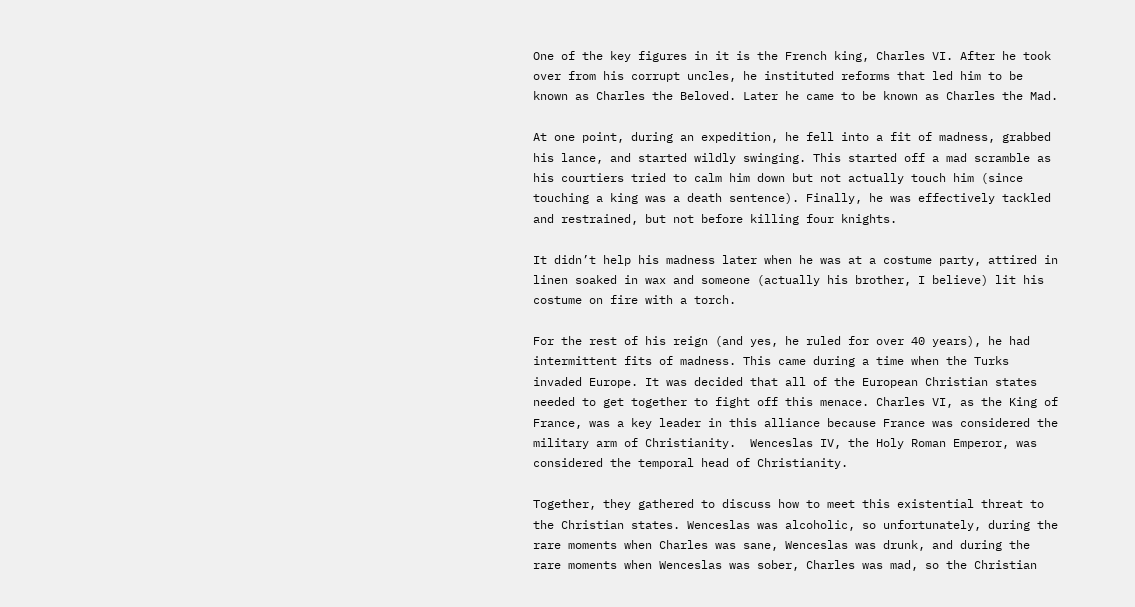One of the key figures in it is the French king, Charles VI. After he took over from his corrupt uncles, he instituted reforms that led him to be known as Charles the Beloved. Later he came to be known as Charles the Mad.

At one point, during an expedition, he fell into a fit of madness, grabbed his lance, and started wildly swinging. This started off a mad scramble as his courtiers tried to calm him down but not actually touch him (since touching a king was a death sentence). Finally, he was effectively tackled and restrained, but not before killing four knights.

It didn’t help his madness later when he was at a costume party, attired in linen soaked in wax and someone (actually his brother, I believe) lit his costume on fire with a torch.

For the rest of his reign (and yes, he ruled for over 40 years), he had intermittent fits of madness. This came during a time when the Turks invaded Europe. It was decided that all of the European Christian states needed to get together to fight off this menace. Charles VI, as the King of France, was a key leader in this alliance because France was considered the military arm of Christianity.  Wenceslas IV, the Holy Roman Emperor, was considered the temporal head of Christianity.

Together, they gathered to discuss how to meet this existential threat to the Christian states. Wenceslas was alcoholic, so unfortunately, during the rare moments when Charles was sane, Wenceslas was drunk, and during the rare moments when Wenceslas was sober, Charles was mad, so the Christian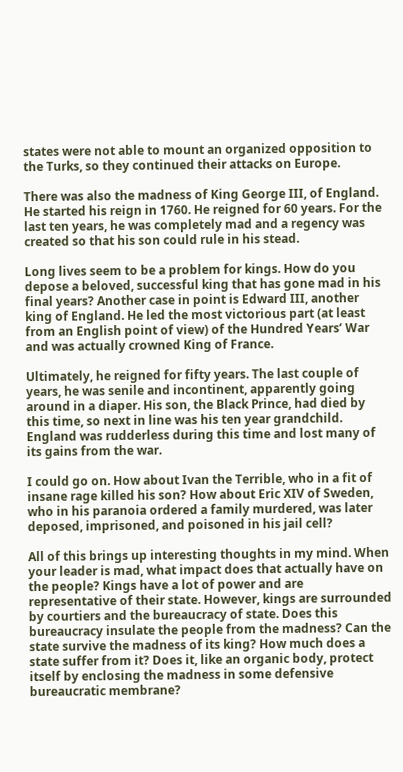states were not able to mount an organized opposition to the Turks, so they continued their attacks on Europe.

There was also the madness of King George III, of England. He started his reign in 1760. He reigned for 60 years. For the last ten years, he was completely mad and a regency was created so that his son could rule in his stead.

Long lives seem to be a problem for kings. How do you depose a beloved, successful king that has gone mad in his final years? Another case in point is Edward III, another king of England. He led the most victorious part (at least from an English point of view) of the Hundred Years’ War and was actually crowned King of France.

Ultimately, he reigned for fifty years. The last couple of years, he was senile and incontinent, apparently going around in a diaper. His son, the Black Prince, had died by this time, so next in line was his ten year grandchild. England was rudderless during this time and lost many of its gains from the war.

I could go on. How about Ivan the Terrible, who in a fit of insane rage killed his son? How about Eric XIV of Sweden, who in his paranoia ordered a family murdered, was later deposed, imprisoned, and poisoned in his jail cell?

All of this brings up interesting thoughts in my mind. When your leader is mad, what impact does that actually have on the people? Kings have a lot of power and are representative of their state. However, kings are surrounded by courtiers and the bureaucracy of state. Does this bureaucracy insulate the people from the madness? Can the state survive the madness of its king? How much does a state suffer from it? Does it, like an organic body, protect itself by enclosing the madness in some defensive bureaucratic membrane?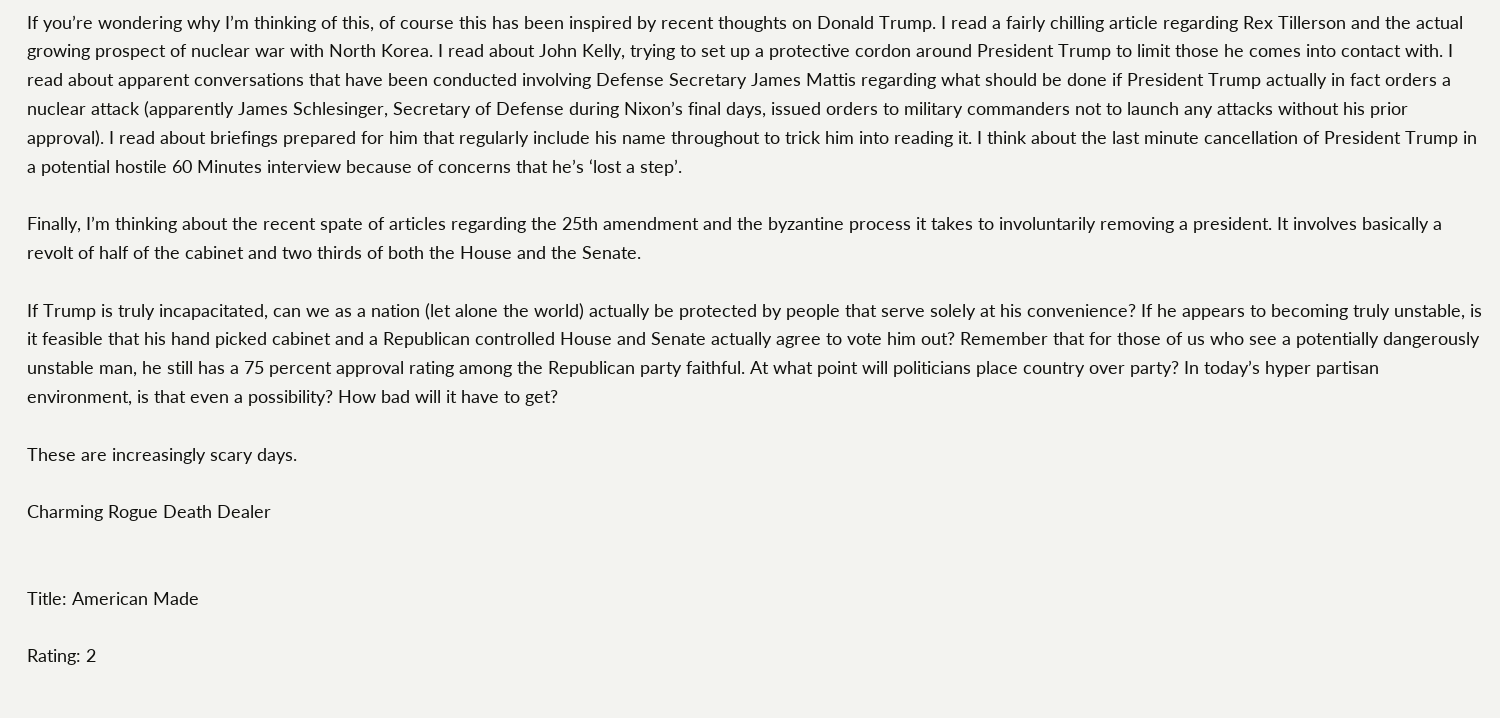If you’re wondering why I’m thinking of this, of course this has been inspired by recent thoughts on Donald Trump. I read a fairly chilling article regarding Rex Tillerson and the actual growing prospect of nuclear war with North Korea. I read about John Kelly, trying to set up a protective cordon around President Trump to limit those he comes into contact with. I read about apparent conversations that have been conducted involving Defense Secretary James Mattis regarding what should be done if President Trump actually in fact orders a nuclear attack (apparently James Schlesinger, Secretary of Defense during Nixon’s final days, issued orders to military commanders not to launch any attacks without his prior approval). I read about briefings prepared for him that regularly include his name throughout to trick him into reading it. I think about the last minute cancellation of President Trump in a potential hostile 60 Minutes interview because of concerns that he’s ‘lost a step’.

Finally, I’m thinking about the recent spate of articles regarding the 25th amendment and the byzantine process it takes to involuntarily removing a president. It involves basically a revolt of half of the cabinet and two thirds of both the House and the Senate.

If Trump is truly incapacitated, can we as a nation (let alone the world) actually be protected by people that serve solely at his convenience? If he appears to becoming truly unstable, is it feasible that his hand picked cabinet and a Republican controlled House and Senate actually agree to vote him out? Remember that for those of us who see a potentially dangerously unstable man, he still has a 75 percent approval rating among the Republican party faithful. At what point will politicians place country over party? In today’s hyper partisan environment, is that even a possibility? How bad will it have to get?

These are increasingly scary days.

Charming Rogue Death Dealer


Title: American Made

Rating: 2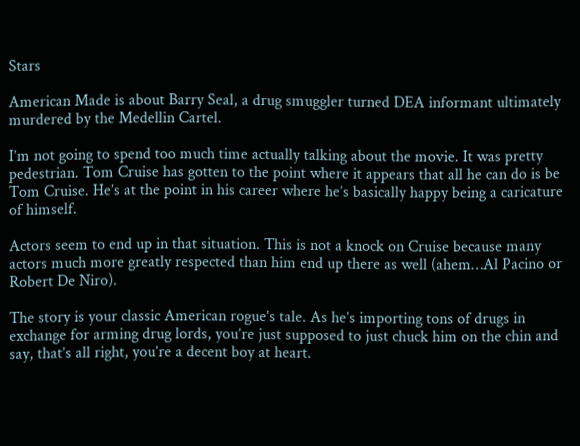Stars

American Made is about Barry Seal, a drug smuggler turned DEA informant ultimately murdered by the Medellin Cartel.

I’m not going to spend too much time actually talking about the movie. It was pretty pedestrian. Tom Cruise has gotten to the point where it appears that all he can do is be Tom Cruise. He’s at the point in his career where he’s basically happy being a caricature of himself.

Actors seem to end up in that situation. This is not a knock on Cruise because many actors much more greatly respected than him end up there as well (ahem…Al Pacino or Robert De Niro).

The story is your classic American rogue’s tale. As he’s importing tons of drugs in exchange for arming drug lords, you’re just supposed to just chuck him on the chin and say, that’s all right, you’re a decent boy at heart.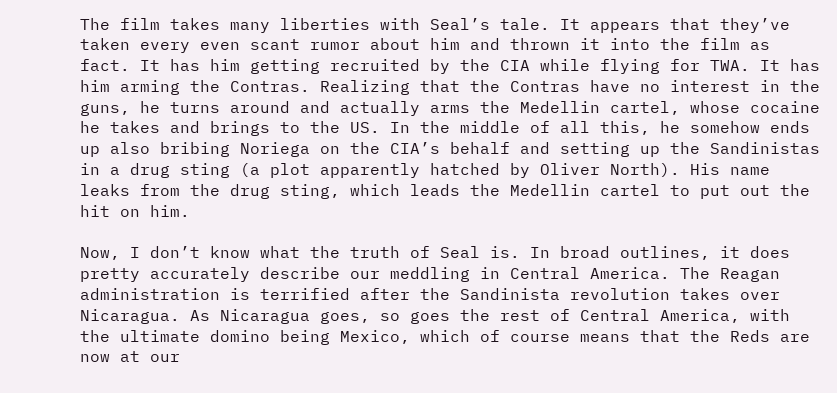The film takes many liberties with Seal’s tale. It appears that they’ve taken every even scant rumor about him and thrown it into the film as fact. It has him getting recruited by the CIA while flying for TWA. It has him arming the Contras. Realizing that the Contras have no interest in the guns, he turns around and actually arms the Medellin cartel, whose cocaine he takes and brings to the US. In the middle of all this, he somehow ends up also bribing Noriega on the CIA’s behalf and setting up the Sandinistas in a drug sting (a plot apparently hatched by Oliver North). His name leaks from the drug sting, which leads the Medellin cartel to put out the hit on him.

Now, I don’t know what the truth of Seal is. In broad outlines, it does pretty accurately describe our meddling in Central America. The Reagan administration is terrified after the Sandinista revolution takes over Nicaragua. As Nicaragua goes, so goes the rest of Central America, with the ultimate domino being Mexico, which of course means that the Reds are now at our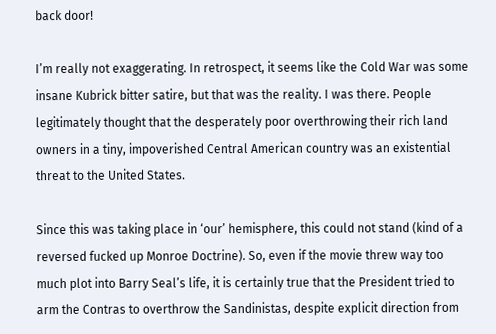back door!

I’m really not exaggerating. In retrospect, it seems like the Cold War was some insane Kubrick bitter satire, but that was the reality. I was there. People legitimately thought that the desperately poor overthrowing their rich land owners in a tiny, impoverished Central American country was an existential threat to the United States.

Since this was taking place in ‘our’ hemisphere, this could not stand (kind of a reversed fucked up Monroe Doctrine). So, even if the movie threw way too much plot into Barry Seal’s life, it is certainly true that the President tried to arm the Contras to overthrow the Sandinistas, despite explicit direction from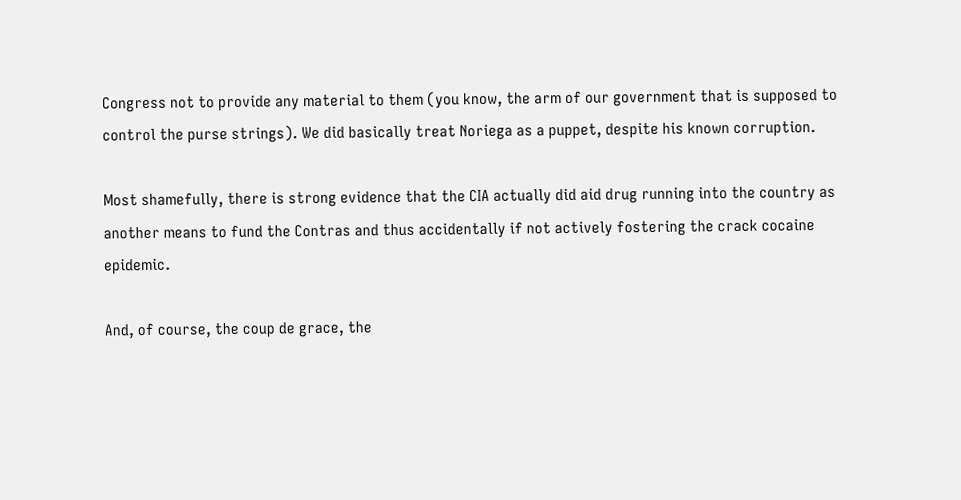Congress not to provide any material to them (you know, the arm of our government that is supposed to control the purse strings). We did basically treat Noriega as a puppet, despite his known corruption.

Most shamefully, there is strong evidence that the CIA actually did aid drug running into the country as another means to fund the Contras and thus accidentally if not actively fostering the crack cocaine epidemic.

And, of course, the coup de grace, the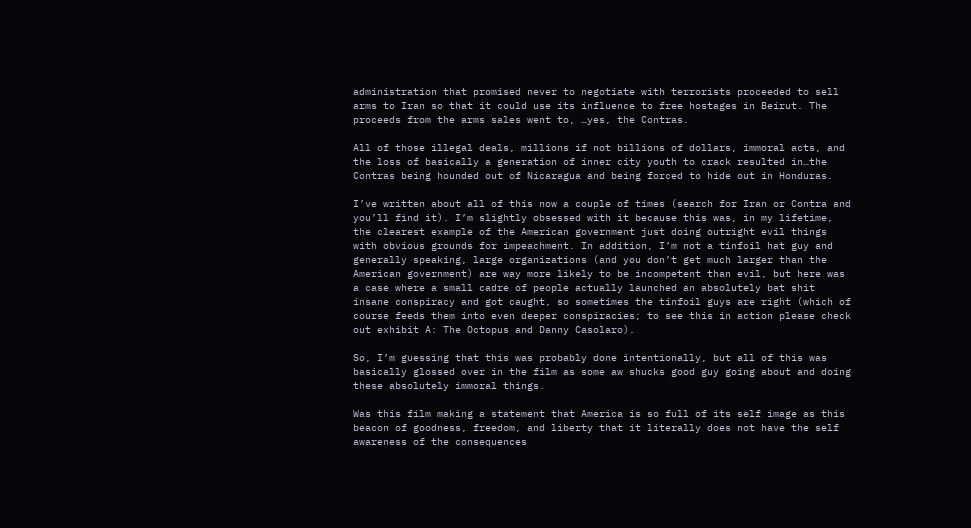administration that promised never to negotiate with terrorists proceeded to sell arms to Iran so that it could use its influence to free hostages in Beirut. The proceeds from the arms sales went to, …yes, the Contras.

All of those illegal deals, millions if not billions of dollars, immoral acts, and the loss of basically a generation of inner city youth to crack resulted in…the Contras being hounded out of Nicaragua and being forced to hide out in Honduras.

I’ve written about all of this now a couple of times (search for Iran or Contra and you’ll find it). I’m slightly obsessed with it because this was, in my lifetime, the clearest example of the American government just doing outright evil things with obvious grounds for impeachment. In addition, I’m not a tinfoil hat guy and generally speaking, large organizations (and you don’t get much larger than the American government) are way more likely to be incompetent than evil, but here was a case where a small cadre of people actually launched an absolutely bat shit insane conspiracy and got caught, so sometimes the tinfoil guys are right (which of course feeds them into even deeper conspiracies; to see this in action please check out exhibit A: The Octopus and Danny Casolaro).

So, I’m guessing that this was probably done intentionally, but all of this was basically glossed over in the film as some aw shucks good guy going about and doing these absolutely immoral things.

Was this film making a statement that America is so full of its self image as this beacon of goodness, freedom, and liberty that it literally does not have the self awareness of the consequences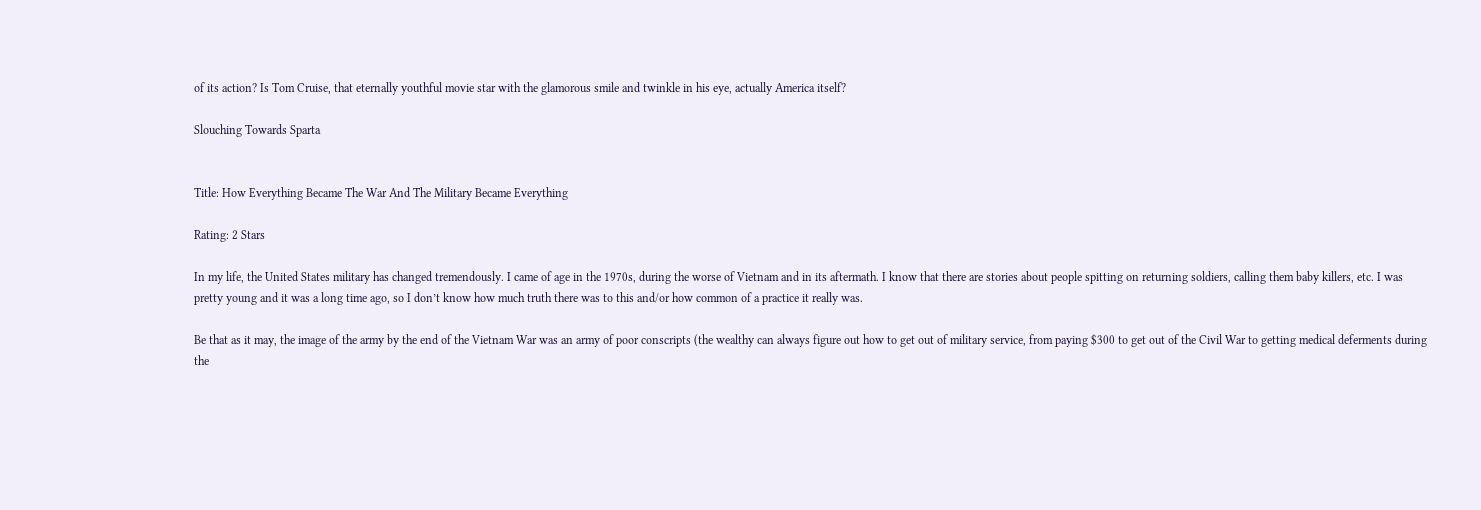of its action? Is Tom Cruise, that eternally youthful movie star with the glamorous smile and twinkle in his eye, actually America itself?

Slouching Towards Sparta


Title: How Everything Became The War And The Military Became Everything

Rating: 2 Stars

In my life, the United States military has changed tremendously. I came of age in the 1970s, during the worse of Vietnam and in its aftermath. I know that there are stories about people spitting on returning soldiers, calling them baby killers, etc. I was pretty young and it was a long time ago, so I don’t know how much truth there was to this and/or how common of a practice it really was.

Be that as it may, the image of the army by the end of the Vietnam War was an army of poor conscripts (the wealthy can always figure out how to get out of military service, from paying $300 to get out of the Civil War to getting medical deferments during the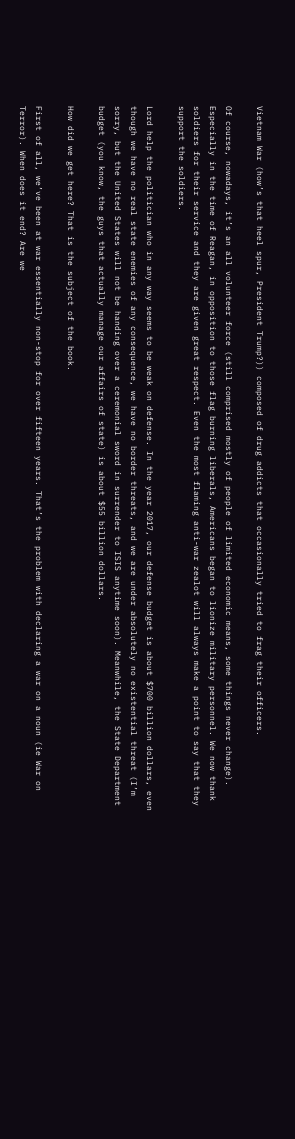Vietnam War (how’s that heel spur, President Trump?)) composed of drug addicts that occasionally tried to frag their officers.

Of course, nowadays, it’s an all volunteer force (still comprised mostly of people of limited economic means, some things never change). Especially in the time of Reagan, in opposition to those flag burning liberals, Americans began to lionize military personnel. We now thank soldiers for their service and they are given great respect. Even the most flaming anti-war zealot will always make a point to say that they support the soldiers.

Lord help the politician who in any way seems to be weak on defense. In the year 2017, our defense budget is about $700 billion dollars, even though we have no real state enemies of any consequence, we have no border threats, and we are under absolutely no existential threat (I’m sorry, but the United States will not be handing over a ceremonial sword in surrender to ISIS anytime soon). Meanwhile, the State Department budget (you know, the guys that actually manage our affairs of state) is about $55 billion dollars.

How did we get here? That is the subject of the book.

First of all, we’ve been at war essentially non-stop for over fifteen years. That’s the problem with declaring a war on a noun (ie War on Terror). When does it end? Are we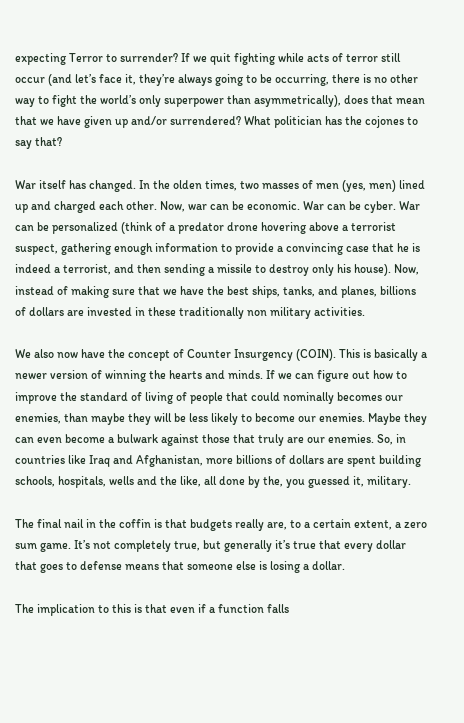expecting Terror to surrender? If we quit fighting while acts of terror still occur (and let’s face it, they’re always going to be occurring, there is no other way to fight the world’s only superpower than asymmetrically), does that mean that we have given up and/or surrendered? What politician has the cojones to say that?

War itself has changed. In the olden times, two masses of men (yes, men) lined up and charged each other. Now, war can be economic. War can be cyber. War can be personalized (think of a predator drone hovering above a terrorist suspect, gathering enough information to provide a convincing case that he is indeed a terrorist, and then sending a missile to destroy only his house). Now, instead of making sure that we have the best ships, tanks, and planes, billions of dollars are invested in these traditionally non military activities.

We also now have the concept of Counter Insurgency (COIN). This is basically a newer version of winning the hearts and minds. If we can figure out how to improve the standard of living of people that could nominally becomes our enemies, than maybe they will be less likely to become our enemies. Maybe they can even become a bulwark against those that truly are our enemies. So, in countries like Iraq and Afghanistan, more billions of dollars are spent building schools, hospitals, wells and the like, all done by the, you guessed it, military.

The final nail in the coffin is that budgets really are, to a certain extent, a zero sum game. It’s not completely true, but generally it’s true that every dollar that goes to defense means that someone else is losing a dollar.

The implication to this is that even if a function falls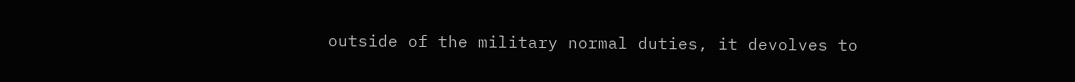outside of the military normal duties, it devolves to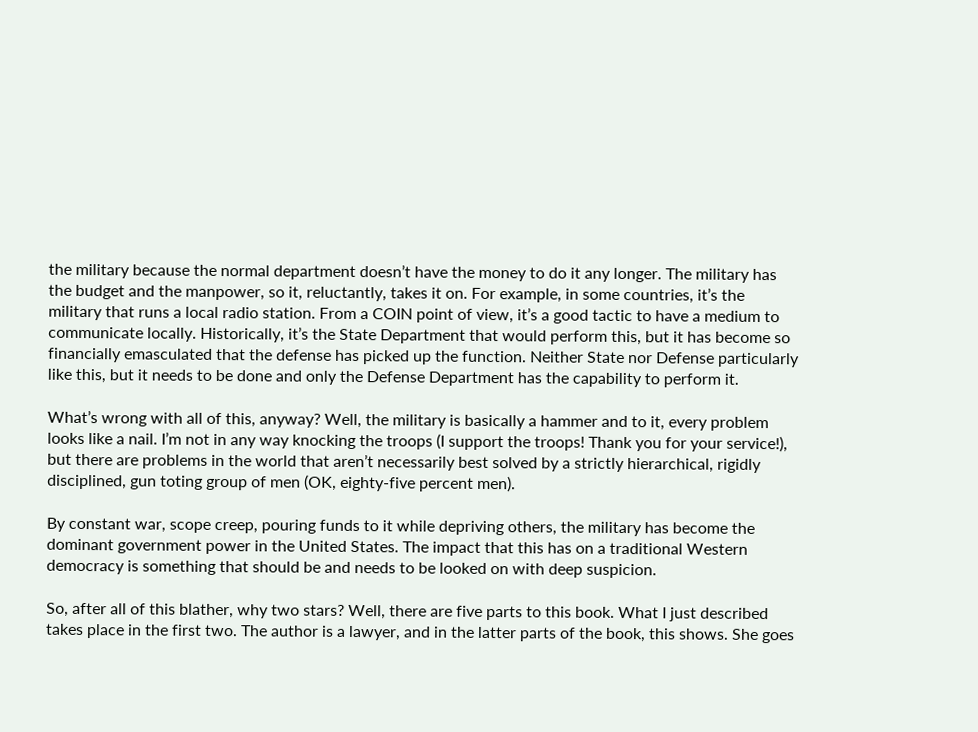the military because the normal department doesn’t have the money to do it any longer. The military has the budget and the manpower, so it, reluctantly, takes it on. For example, in some countries, it’s the military that runs a local radio station. From a COIN point of view, it’s a good tactic to have a medium to communicate locally. Historically, it’s the State Department that would perform this, but it has become so financially emasculated that the defense has picked up the function. Neither State nor Defense particularly like this, but it needs to be done and only the Defense Department has the capability to perform it.

What’s wrong with all of this, anyway? Well, the military is basically a hammer and to it, every problem looks like a nail. I’m not in any way knocking the troops (I support the troops! Thank you for your service!), but there are problems in the world that aren’t necessarily best solved by a strictly hierarchical, rigidly disciplined, gun toting group of men (OK, eighty-five percent men).

By constant war, scope creep, pouring funds to it while depriving others, the military has become the dominant government power in the United States. The impact that this has on a traditional Western democracy is something that should be and needs to be looked on with deep suspicion.

So, after all of this blather, why two stars? Well, there are five parts to this book. What I just described takes place in the first two. The author is a lawyer, and in the latter parts of the book, this shows. She goes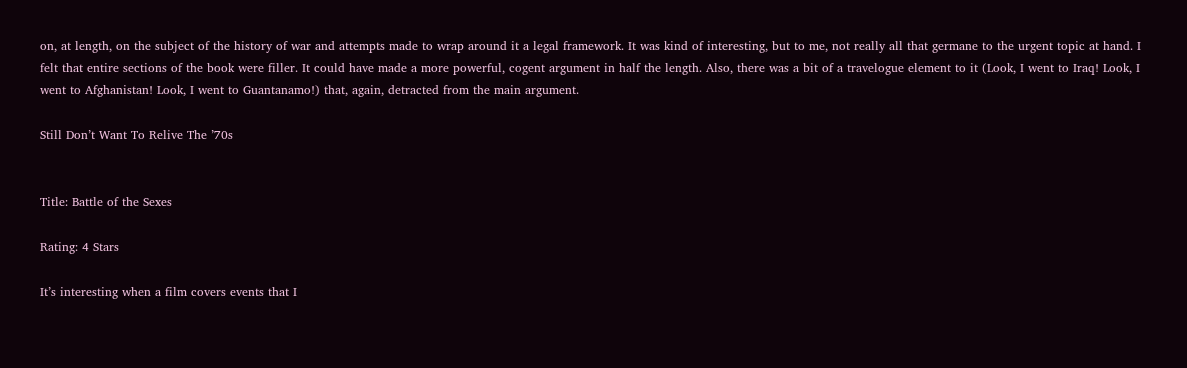on, at length, on the subject of the history of war and attempts made to wrap around it a legal framework. It was kind of interesting, but to me, not really all that germane to the urgent topic at hand. I felt that entire sections of the book were filler. It could have made a more powerful, cogent argument in half the length. Also, there was a bit of a travelogue element to it (Look, I went to Iraq! Look, I went to Afghanistan! Look, I went to Guantanamo!) that, again, detracted from the main argument.

Still Don’t Want To Relive The ’70s


Title: Battle of the Sexes

Rating: 4 Stars

It’s interesting when a film covers events that I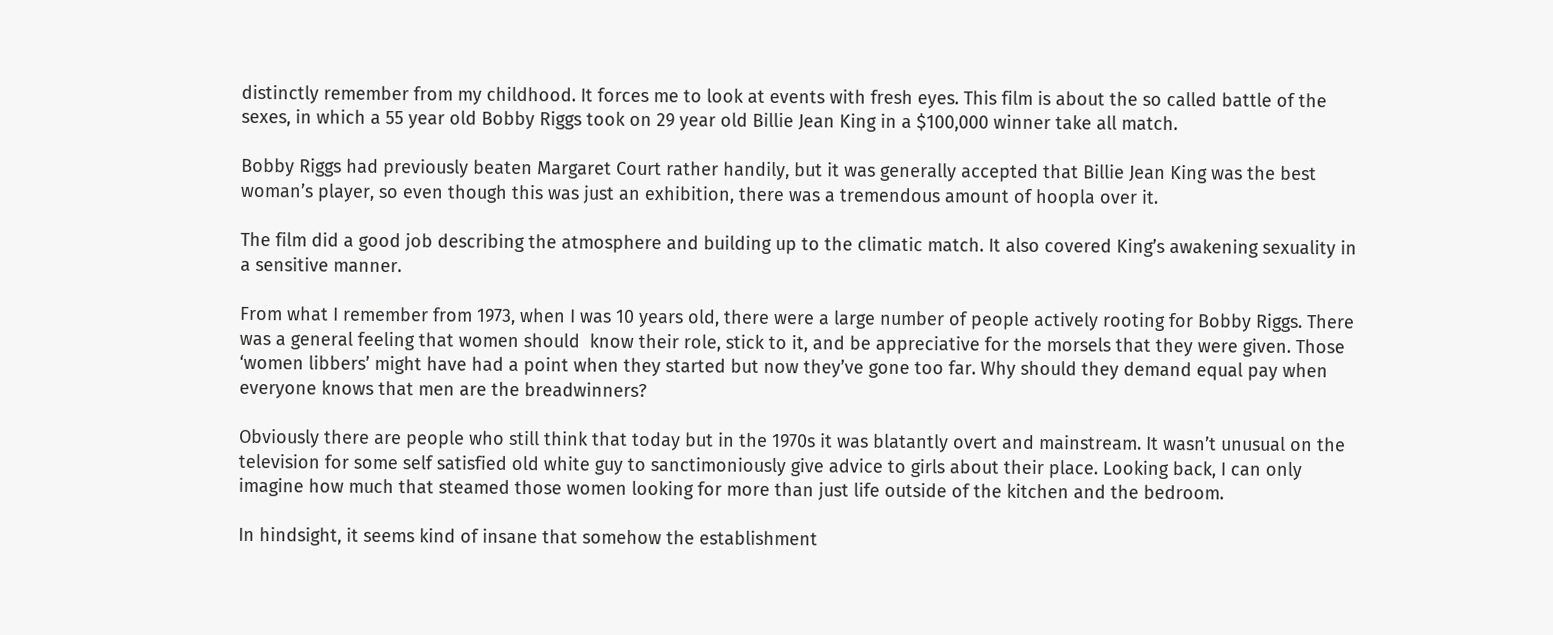distinctly remember from my childhood. It forces me to look at events with fresh eyes. This film is about the so called battle of the sexes, in which a 55 year old Bobby Riggs took on 29 year old Billie Jean King in a $100,000 winner take all match.

Bobby Riggs had previously beaten Margaret Court rather handily, but it was generally accepted that Billie Jean King was the best woman’s player, so even though this was just an exhibition, there was a tremendous amount of hoopla over it.

The film did a good job describing the atmosphere and building up to the climatic match. It also covered King’s awakening sexuality in a sensitive manner.

From what I remember from 1973, when I was 10 years old, there were a large number of people actively rooting for Bobby Riggs. There was a general feeling that women should  know their role, stick to it, and be appreciative for the morsels that they were given. Those ‘women libbers’ might have had a point when they started but now they’ve gone too far. Why should they demand equal pay when everyone knows that men are the breadwinners?

Obviously there are people who still think that today but in the 1970s it was blatantly overt and mainstream. It wasn’t unusual on the television for some self satisfied old white guy to sanctimoniously give advice to girls about their place. Looking back, I can only imagine how much that steamed those women looking for more than just life outside of the kitchen and the bedroom.

In hindsight, it seems kind of insane that somehow the establishment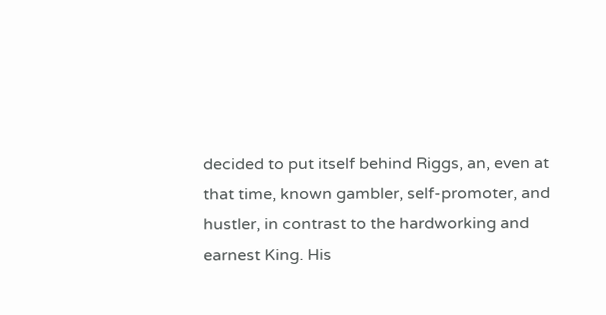decided to put itself behind Riggs, an, even at that time, known gambler, self-promoter, and hustler, in contrast to the hardworking and earnest King. His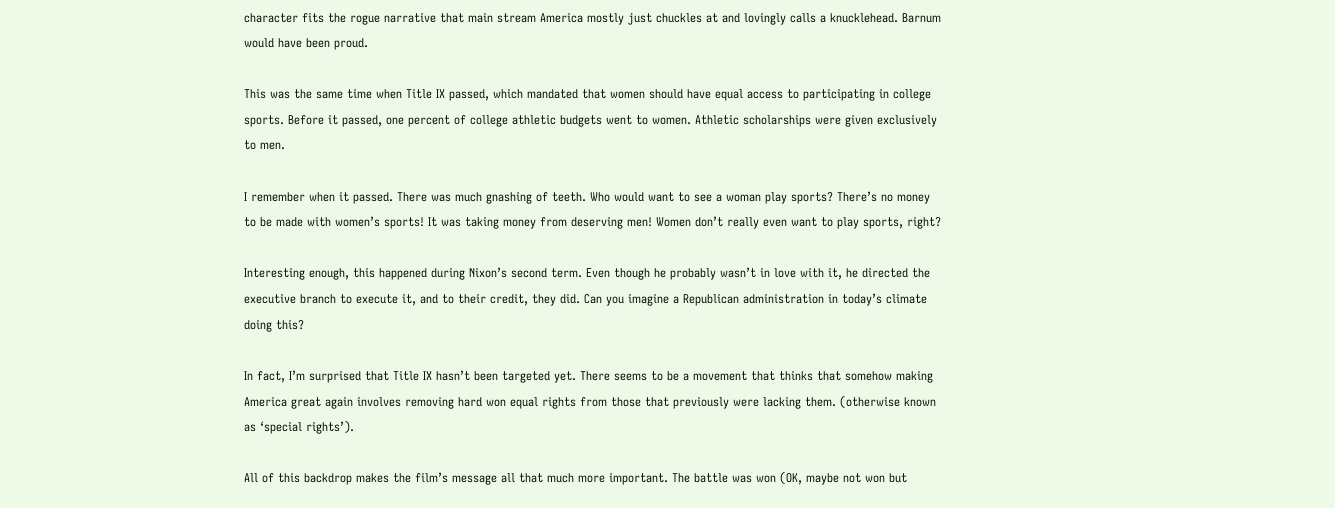character fits the rogue narrative that main stream America mostly just chuckles at and lovingly calls a knucklehead. Barnum would have been proud.

This was the same time when Title IX passed, which mandated that women should have equal access to participating in college sports. Before it passed, one percent of college athletic budgets went to women. Athletic scholarships were given exclusively to men.

I remember when it passed. There was much gnashing of teeth. Who would want to see a woman play sports? There’s no money to be made with women’s sports! It was taking money from deserving men! Women don’t really even want to play sports, right?

Interesting enough, this happened during Nixon’s second term. Even though he probably wasn’t in love with it, he directed the executive branch to execute it, and to their credit, they did. Can you imagine a Republican administration in today’s climate doing this?

In fact, I’m surprised that Title IX hasn’t been targeted yet. There seems to be a movement that thinks that somehow making America great again involves removing hard won equal rights from those that previously were lacking them. (otherwise known as ‘special rights’).

All of this backdrop makes the film’s message all that much more important. The battle was won (OK, maybe not won but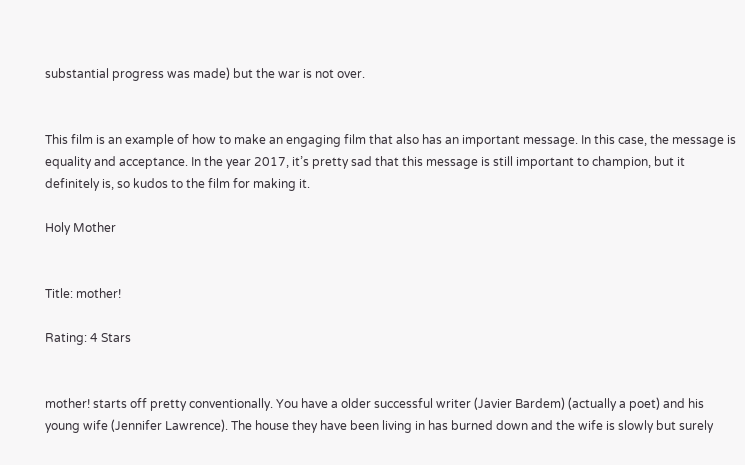substantial progress was made) but the war is not over.


This film is an example of how to make an engaging film that also has an important message. In this case, the message is equality and acceptance. In the year 2017, it’s pretty sad that this message is still important to champion, but it definitely is, so kudos to the film for making it.

Holy Mother


Title: mother!

Rating: 4 Stars


mother! starts off pretty conventionally. You have a older successful writer (Javier Bardem) (actually a poet) and his young wife (Jennifer Lawrence). The house they have been living in has burned down and the wife is slowly but surely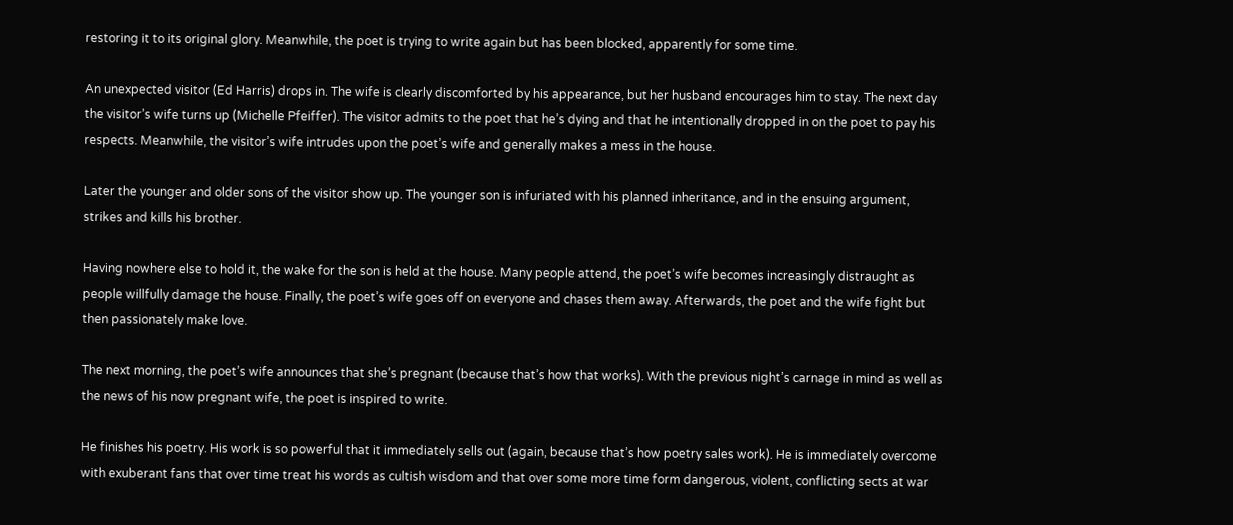restoring it to its original glory. Meanwhile, the poet is trying to write again but has been blocked, apparently for some time.

An unexpected visitor (Ed Harris) drops in. The wife is clearly discomforted by his appearance, but her husband encourages him to stay. The next day the visitor’s wife turns up (Michelle Pfeiffer). The visitor admits to the poet that he’s dying and that he intentionally dropped in on the poet to pay his respects. Meanwhile, the visitor’s wife intrudes upon the poet’s wife and generally makes a mess in the house.

Later the younger and older sons of the visitor show up. The younger son is infuriated with his planned inheritance, and in the ensuing argument, strikes and kills his brother.

Having nowhere else to hold it, the wake for the son is held at the house. Many people attend, the poet’s wife becomes increasingly distraught as people willfully damage the house. Finally, the poet’s wife goes off on everyone and chases them away. Afterwards, the poet and the wife fight but then passionately make love.

The next morning, the poet’s wife announces that she’s pregnant (because that’s how that works). With the previous night’s carnage in mind as well as the news of his now pregnant wife, the poet is inspired to write.

He finishes his poetry. His work is so powerful that it immediately sells out (again, because that’s how poetry sales work). He is immediately overcome with exuberant fans that over time treat his words as cultish wisdom and that over some more time form dangerous, violent, conflicting sects at war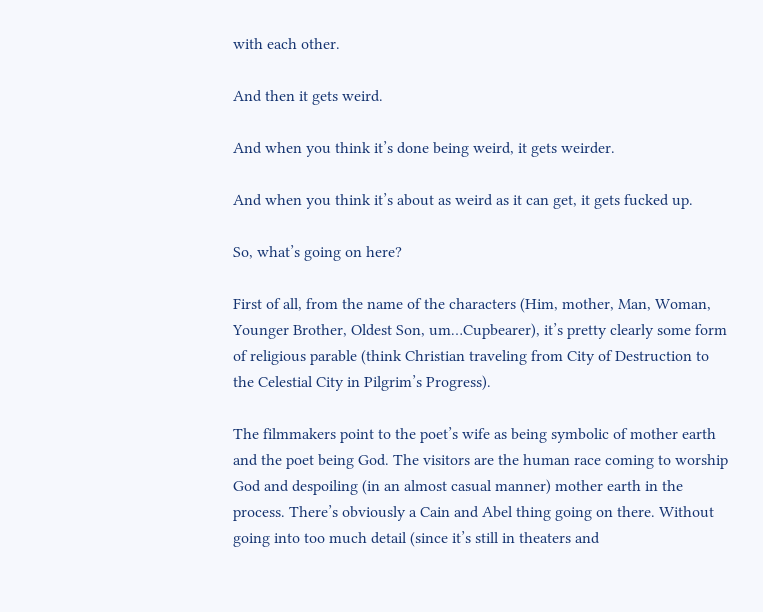with each other.

And then it gets weird.

And when you think it’s done being weird, it gets weirder.

And when you think it’s about as weird as it can get, it gets fucked up.

So, what’s going on here?

First of all, from the name of the characters (Him, mother, Man, Woman, Younger Brother, Oldest Son, um…Cupbearer), it’s pretty clearly some form of religious parable (think Christian traveling from City of Destruction to the Celestial City in Pilgrim’s Progress).

The filmmakers point to the poet’s wife as being symbolic of mother earth and the poet being God. The visitors are the human race coming to worship God and despoiling (in an almost casual manner) mother earth in the process. There’s obviously a Cain and Abel thing going on there. Without going into too much detail (since it’s still in theaters and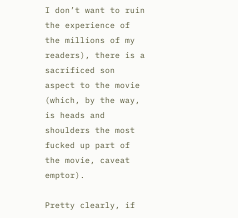I don’t want to ruin the experience of the millions of my readers), there is a sacrificed son aspect to the movie (which, by the way, is heads and shoulders the most fucked up part of the movie, caveat emptor).

Pretty clearly, if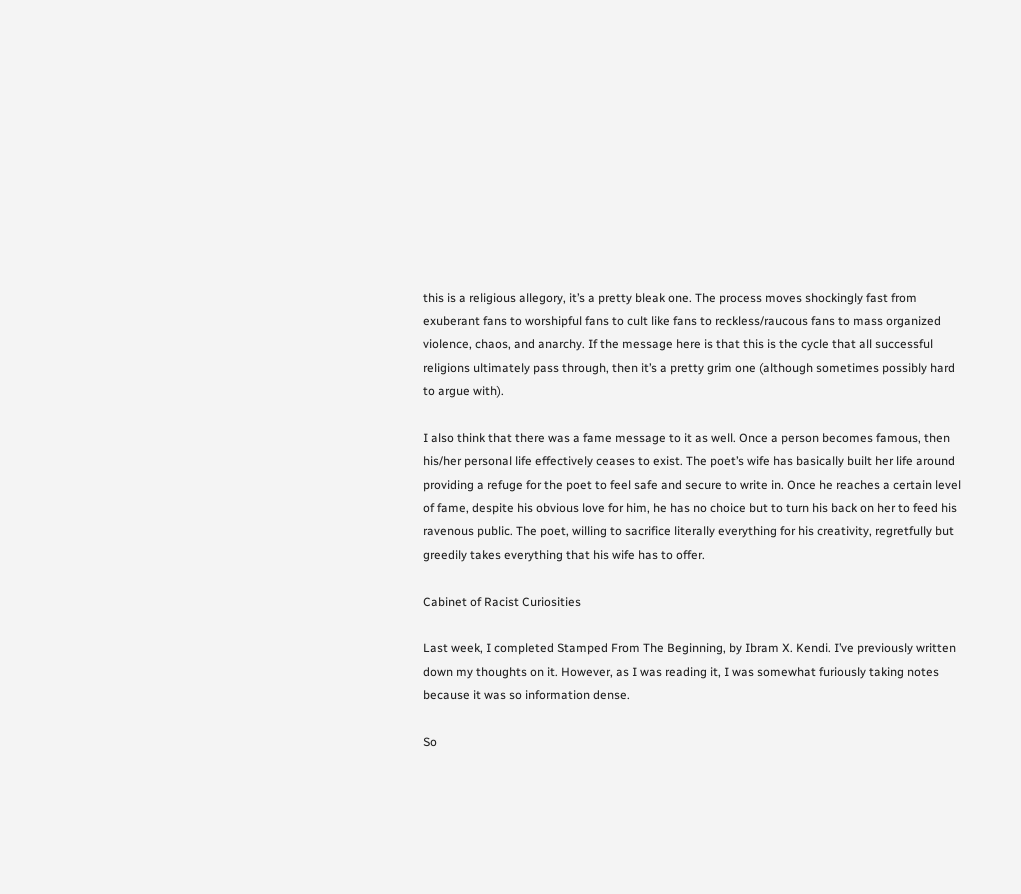this is a religious allegory, it’s a pretty bleak one. The process moves shockingly fast from exuberant fans to worshipful fans to cult like fans to reckless/raucous fans to mass organized violence, chaos, and anarchy. If the message here is that this is the cycle that all successful religions ultimately pass through, then it’s a pretty grim one (although sometimes possibly hard to argue with).

I also think that there was a fame message to it as well. Once a person becomes famous, then his/her personal life effectively ceases to exist. The poet’s wife has basically built her life around providing a refuge for the poet to feel safe and secure to write in. Once he reaches a certain level of fame, despite his obvious love for him, he has no choice but to turn his back on her to feed his ravenous public. The poet, willing to sacrifice literally everything for his creativity, regretfully but greedily takes everything that his wife has to offer.

Cabinet of Racist Curiosities

Last week, I completed Stamped From The Beginning, by Ibram X. Kendi. I’ve previously written down my thoughts on it. However, as I was reading it, I was somewhat furiously taking notes because it was so information dense.

So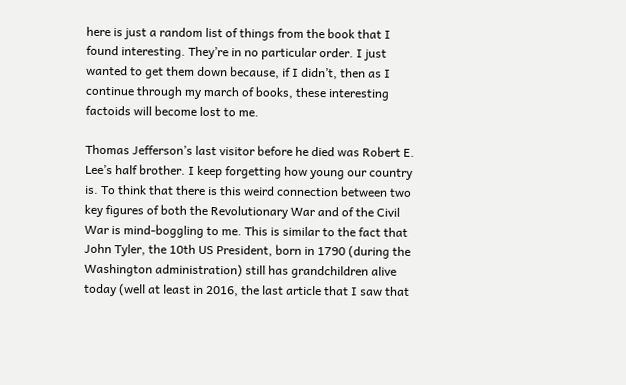here is just a random list of things from the book that I found interesting. They’re in no particular order. I just wanted to get them down because, if I didn’t, then as I continue through my march of books, these interesting factoids will become lost to me.

Thomas Jefferson’s last visitor before he died was Robert E. Lee’s half brother. I keep forgetting how young our country is. To think that there is this weird connection between two key figures of both the Revolutionary War and of the Civil War is mind-boggling to me. This is similar to the fact that John Tyler, the 10th US President, born in 1790 (during the Washington administration) still has grandchildren alive today (well at least in 2016, the last article that I saw that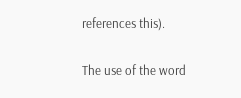references this).

The use of the word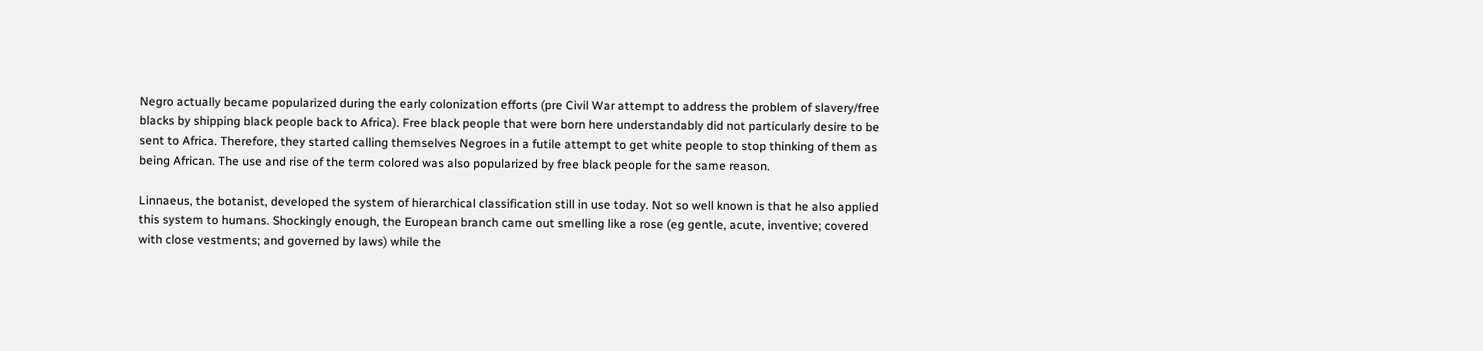Negro actually became popularized during the early colonization efforts (pre Civil War attempt to address the problem of slavery/free blacks by shipping black people back to Africa). Free black people that were born here understandably did not particularly desire to be sent to Africa. Therefore, they started calling themselves Negroes in a futile attempt to get white people to stop thinking of them as being African. The use and rise of the term colored was also popularized by free black people for the same reason.

Linnaeus, the botanist, developed the system of hierarchical classification still in use today. Not so well known is that he also applied this system to humans. Shockingly enough, the European branch came out smelling like a rose (eg gentle, acute, inventive; covered with close vestments; and governed by laws) while the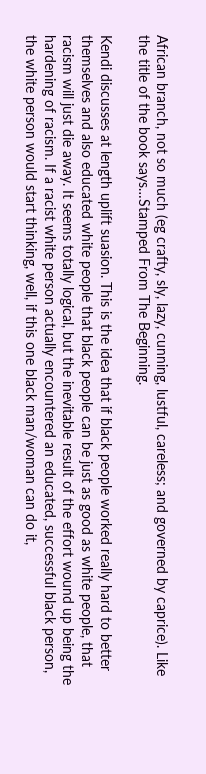African branch, not so much (eg crafty, sly, lazy, cunning, lustful, careless; and governed by caprice). Like the title of the book says…Stamped From The Beginning.

Kendi discusses at length uplift suasion. This is the idea that if black people worked really hard to better themselves and also educated white people that black people can be just as good as white people, that racism will just die away. It seems totally logical, but the inevitable result of the effort wound up being the hardening of racism. If a racist white person actually encountered an educated, successful black person, the white person would start thinking, well, if this one black man/woman can do it,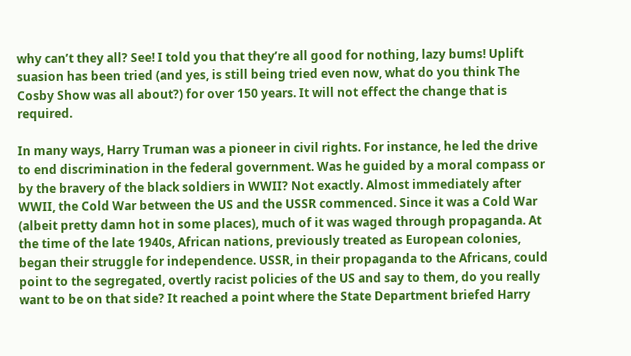why can’t they all? See! I told you that they’re all good for nothing, lazy bums! Uplift suasion has been tried (and yes, is still being tried even now, what do you think The Cosby Show was all about?) for over 150 years. It will not effect the change that is required.

In many ways, Harry Truman was a pioneer in civil rights. For instance, he led the drive to end discrimination in the federal government. Was he guided by a moral compass or by the bravery of the black soldiers in WWII? Not exactly. Almost immediately after WWII, the Cold War between the US and the USSR commenced. Since it was a Cold War (albeit pretty damn hot in some places), much of it was waged through propaganda. At the time of the late 1940s, African nations, previously treated as European colonies, began their struggle for independence. USSR, in their propaganda to the Africans, could point to the segregated, overtly racist policies of the US and say to them, do you really want to be on that side? It reached a point where the State Department briefed Harry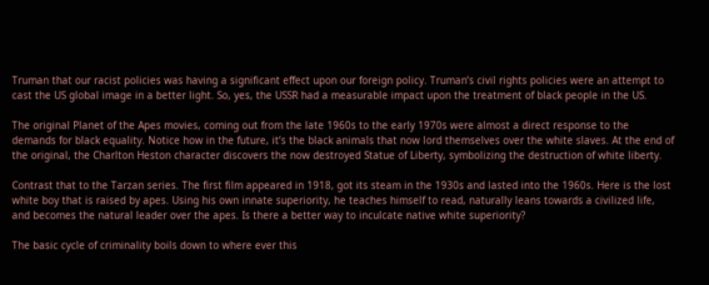Truman that our racist policies was having a significant effect upon our foreign policy. Truman’s civil rights policies were an attempt to cast the US global image in a better light. So, yes, the USSR had a measurable impact upon the treatment of black people in the US.

The original Planet of the Apes movies, coming out from the late 1960s to the early 1970s were almost a direct response to the demands for black equality. Notice how in the future, it’s the black animals that now lord themselves over the white slaves. At the end of the original, the Charlton Heston character discovers the now destroyed Statue of Liberty, symbolizing the destruction of white liberty.

Contrast that to the Tarzan series. The first film appeared in 1918, got its steam in the 1930s and lasted into the 1960s. Here is the lost white boy that is raised by apes. Using his own innate superiority, he teaches himself to read, naturally leans towards a civilized life, and becomes the natural leader over the apes. Is there a better way to inculcate native white superiority?

The basic cycle of criminality boils down to where ever this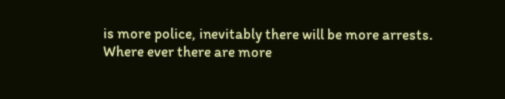is more police, inevitably there will be more arrests. Where ever there are more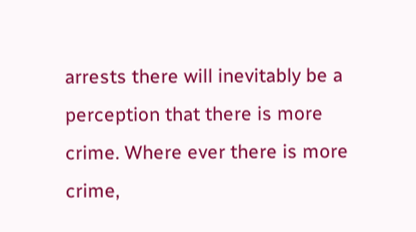arrests there will inevitably be a perception that there is more crime. Where ever there is more crime,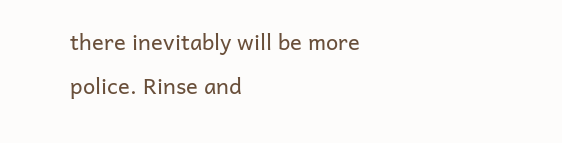there inevitably will be more police. Rinse and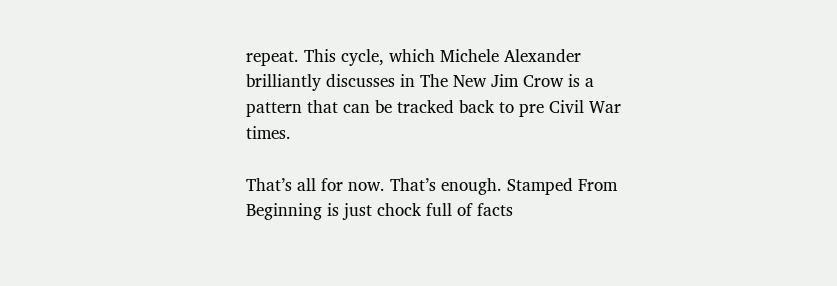repeat. This cycle, which Michele Alexander brilliantly discusses in The New Jim Crow is a pattern that can be tracked back to pre Civil War times.

That’s all for now. That’s enough. Stamped From Beginning is just chock full of facts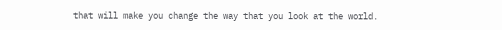that will make you change the way that you look at the world.